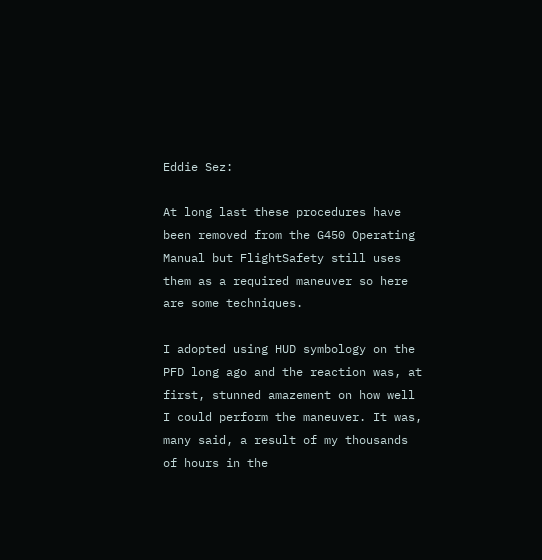Eddie Sez:

At long last these procedures have been removed from the G450 Operating Manual but FlightSafety still uses them as a required maneuver so here are some techniques.

I adopted using HUD symbology on the PFD long ago and the reaction was, at first, stunned amazement on how well I could perform the maneuver. It was, many said, a result of my thousands of hours in the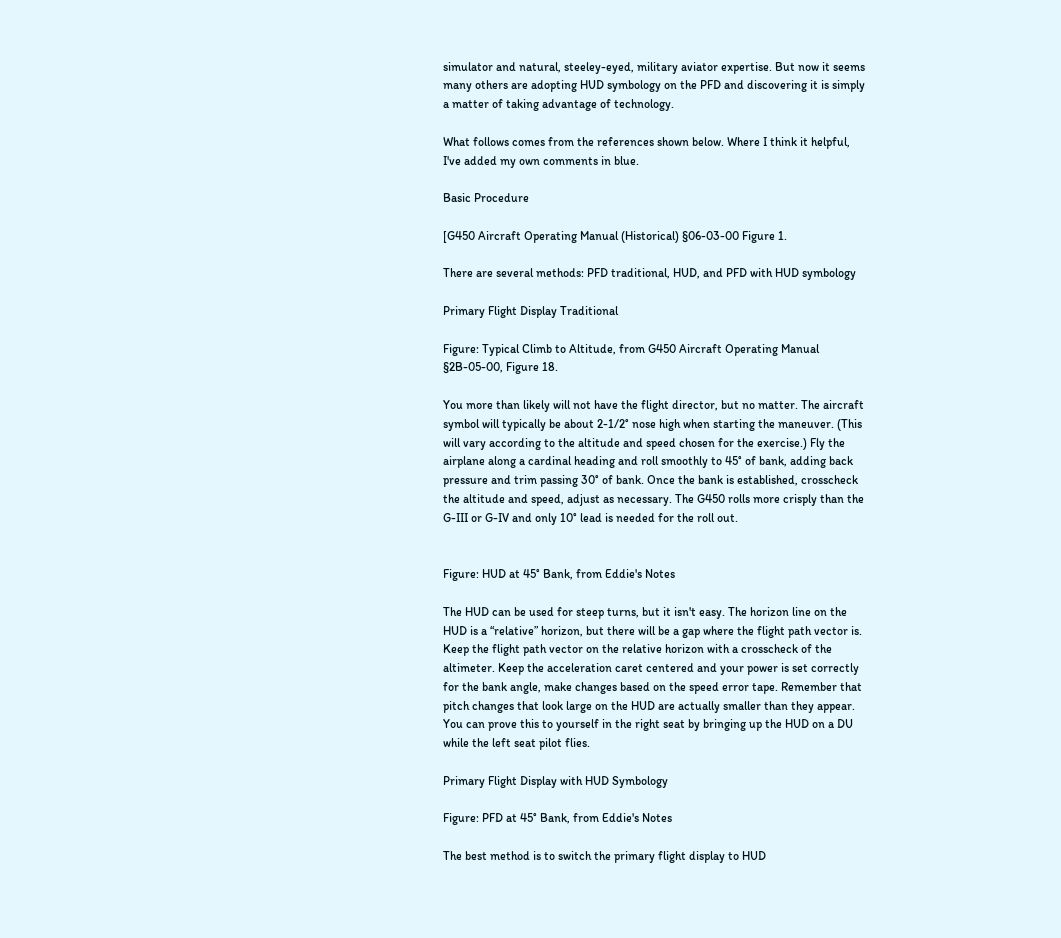simulator and natural, steeley-eyed, military aviator expertise. But now it seems many others are adopting HUD symbology on the PFD and discovering it is simply a matter of taking advantage of technology.

What follows comes from the references shown below. Where I think it helpful, I've added my own comments in blue.

Basic Procedure

[G450 Aircraft Operating Manual (Historical) §06-03-00 Figure 1.

There are several methods: PFD traditional, HUD, and PFD with HUD symbology

Primary Flight Display Traditional

Figure: Typical Climb to Altitude, from G450 Aircraft Operating Manual §2B-05-00, Figure 18.

You more than likely will not have the flight director, but no matter. The aircraft symbol will typically be about 2-1/2° nose high when starting the maneuver. (This will vary according to the altitude and speed chosen for the exercise.) Fly the airplane along a cardinal heading and roll smoothly to 45° of bank, adding back pressure and trim passing 30° of bank. Once the bank is established, crosscheck the altitude and speed, adjust as necessary. The G450 rolls more crisply than the G-III or G-IV and only 10° lead is needed for the roll out.


Figure: HUD at 45° Bank, from Eddie's Notes

The HUD can be used for steep turns, but it isn't easy. The horizon line on the HUD is a “relative” horizon, but there will be a gap where the flight path vector is. Keep the flight path vector on the relative horizon with a crosscheck of the altimeter. Keep the acceleration caret centered and your power is set correctly for the bank angle, make changes based on the speed error tape. Remember that pitch changes that look large on the HUD are actually smaller than they appear. You can prove this to yourself in the right seat by bringing up the HUD on a DU while the left seat pilot flies.

Primary Flight Display with HUD Symbology

Figure: PFD at 45° Bank, from Eddie's Notes

The best method is to switch the primary flight display to HUD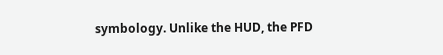symbology. Unlike the HUD, the PFD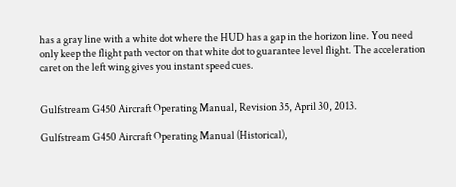has a gray line with a white dot where the HUD has a gap in the horizon line. You need only keep the flight path vector on that white dot to guarantee level flight. The acceleration caret on the left wing gives you instant speed cues.


Gulfstream G450 Aircraft Operating Manual, Revision 35, April 30, 2013.

Gulfstream G450 Aircraft Operating Manual (Historical),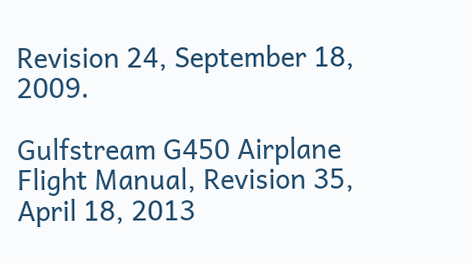Revision 24, September 18, 2009.

Gulfstream G450 Airplane Flight Manual, Revision 35, April 18, 2013